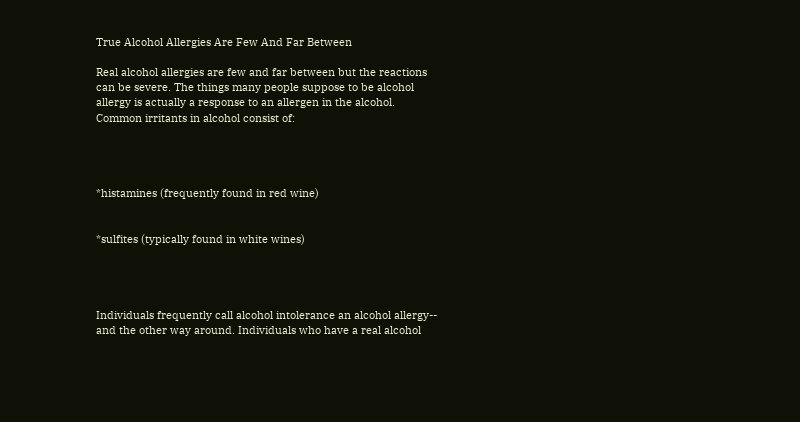True Alcohol Allergies Are Few And Far Between

Real alcohol allergies are few and far between but the reactions can be severe. The things many people suppose to be alcohol allergy is actually a response to an allergen in the alcohol. Common irritants in alcohol consist of:




*histamines (frequently found in red wine)


*sulfites (typically found in white wines)




Individuals frequently call alcohol intolerance an alcohol allergy-- and the other way around. Individuals who have a real alcohol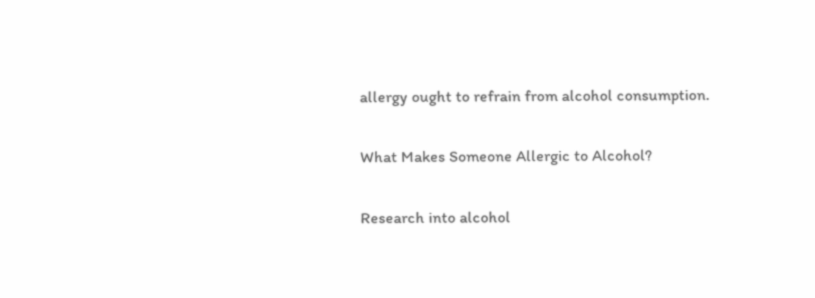allergy ought to refrain from alcohol consumption.

What Makes Someone Allergic to Alcohol?

Research into alcohol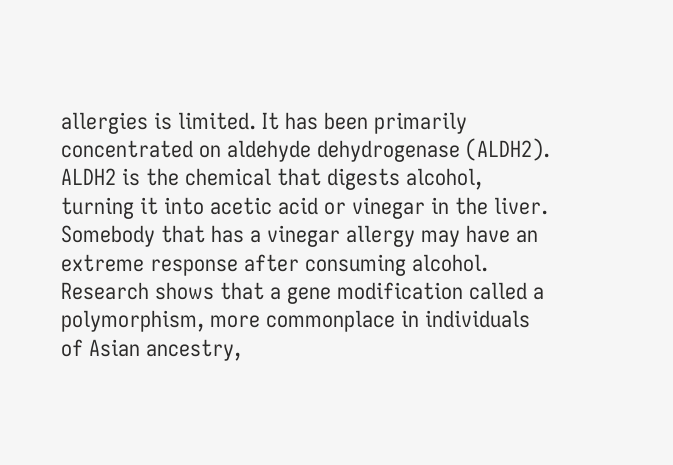allergies is limited. It has been primarily concentrated on aldehyde dehydrogenase (ALDH2). ALDH2 is the chemical that digests alcohol, turning it into acetic acid or vinegar in the liver. Somebody that has a vinegar allergy may have an extreme response after consuming alcohol. Research shows that a gene modification called a polymorphism, more commonplace in individuals of Asian ancestry,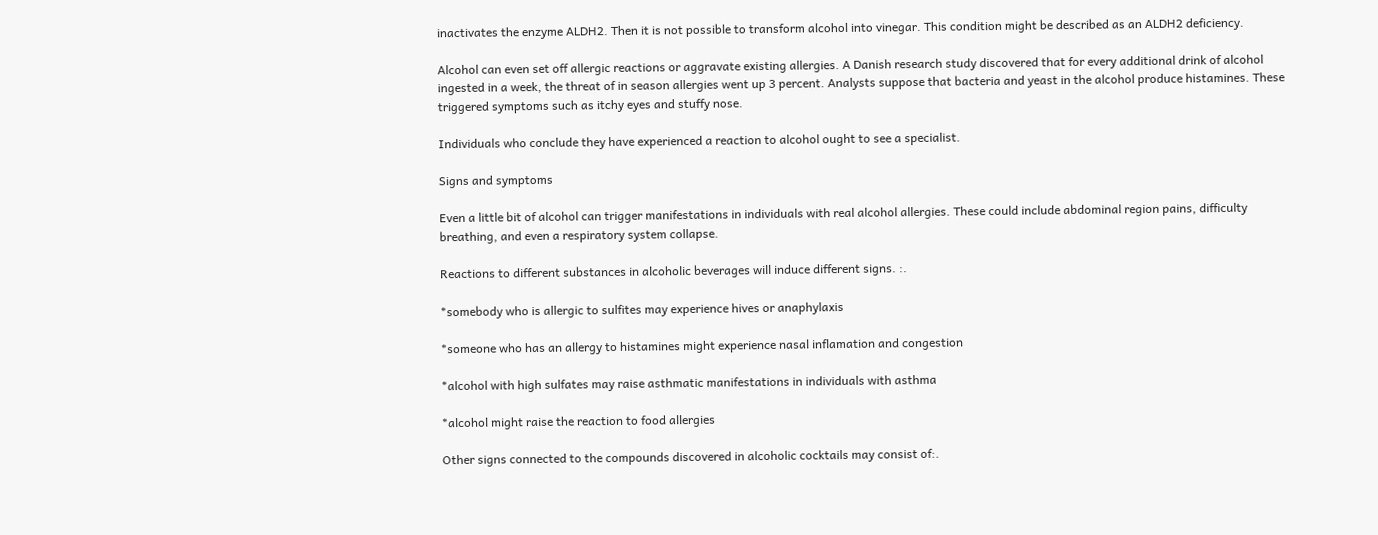inactivates the enzyme ALDH2. Then it is not possible to transform alcohol into vinegar. This condition might be described as an ALDH2 deficiency.

Alcohol can even set off allergic reactions or aggravate existing allergies. A Danish research study discovered that for every additional drink of alcohol ingested in a week, the threat of in season allergies went up 3 percent. Analysts suppose that bacteria and yeast in the alcohol produce histamines. These triggered symptoms such as itchy eyes and stuffy nose.

Individuals who conclude they have experienced a reaction to alcohol ought to see a specialist.

Signs and symptoms

Even a little bit of alcohol can trigger manifestations in individuals with real alcohol allergies. These could include abdominal region pains, difficulty breathing, and even a respiratory system collapse.

Reactions to different substances in alcoholic beverages will induce different signs. :.

*somebody who is allergic to sulfites may experience hives or anaphylaxis

*someone who has an allergy to histamines might experience nasal inflamation and congestion

*alcohol with high sulfates may raise asthmatic manifestations in individuals with asthma

*alcohol might raise the reaction to food allergies

Other signs connected to the compounds discovered in alcoholic cocktails may consist of:.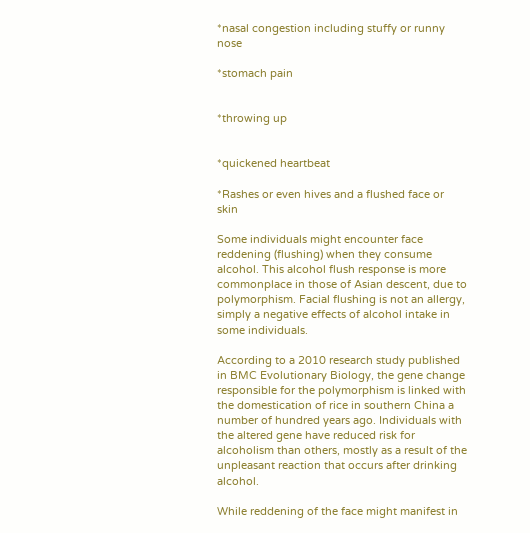*nasal congestion including stuffy or runny nose

*stomach pain


*throwing up


*quickened heartbeat

*Rashes or even hives and a flushed face or skin

Some individuals might encounter face reddening (flushing) when they consume alcohol. This alcohol flush response is more commonplace in those of Asian descent, due to polymorphism. Facial flushing is not an allergy, simply a negative effects of alcohol intake in some individuals.

According to a 2010 research study published in BMC Evolutionary Biology, the gene change responsible for the polymorphism is linked with the domestication of rice in southern China a number of hundred years ago. Individuals with the altered gene have reduced risk for alcoholism than others, mostly as a result of the unpleasant reaction that occurs after drinking alcohol.

While reddening of the face might manifest in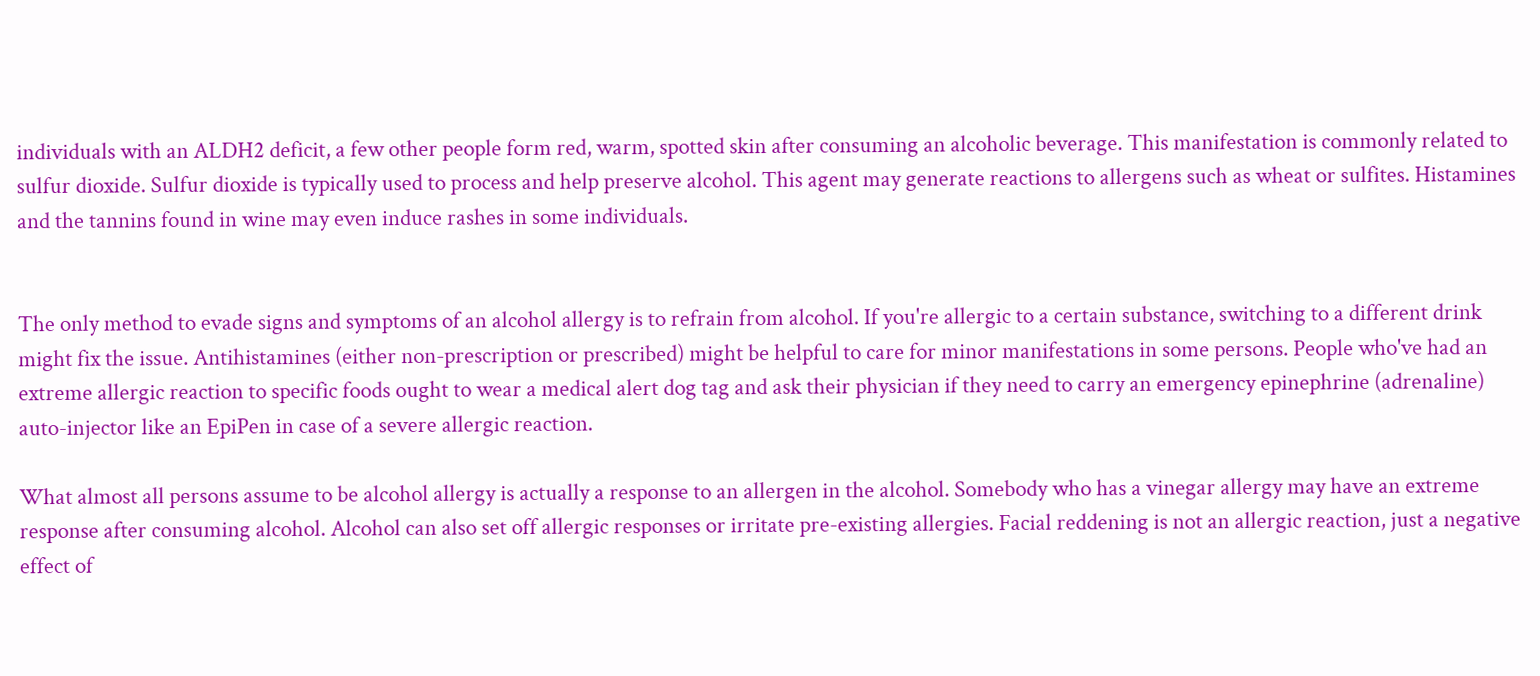individuals with an ALDH2 deficit, a few other people form red, warm, spotted skin after consuming an alcoholic beverage. This manifestation is commonly related to sulfur dioxide. Sulfur dioxide is typically used to process and help preserve alcohol. This agent may generate reactions to allergens such as wheat or sulfites. Histamines and the tannins found in wine may even induce rashes in some individuals.


The only method to evade signs and symptoms of an alcohol allergy is to refrain from alcohol. If you're allergic to a certain substance, switching to a different drink might fix the issue. Antihistamines (either non-prescription or prescribed) might be helpful to care for minor manifestations in some persons. People who've had an extreme allergic reaction to specific foods ought to wear a medical alert dog tag and ask their physician if they need to carry an emergency epinephrine (adrenaline) auto-injector like an EpiPen in case of a severe allergic reaction.

What almost all persons assume to be alcohol allergy is actually a response to an allergen in the alcohol. Somebody who has a vinegar allergy may have an extreme response after consuming alcohol. Alcohol can also set off allergic responses or irritate pre-existing allergies. Facial reddening is not an allergic reaction, just a negative effect of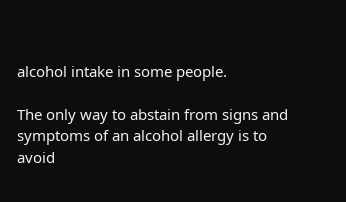alcohol intake in some people.

The only way to abstain from signs and symptoms of an alcohol allergy is to avoid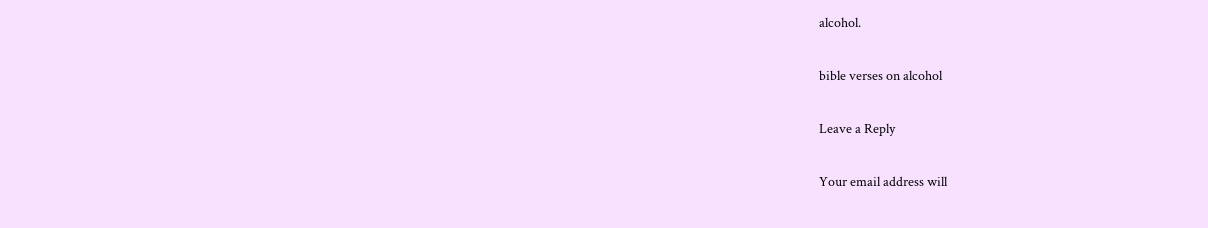alcohol.

bible verses on alcohol

Leave a Reply

Your email address will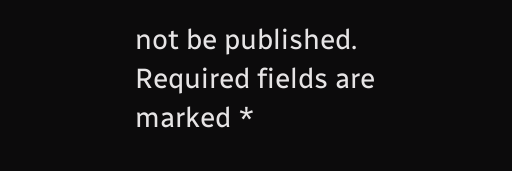not be published. Required fields are marked *